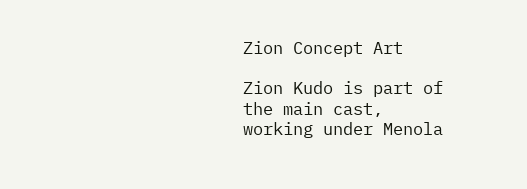Zion Concept Art

Zion Kudo is part of the main cast, working under Menola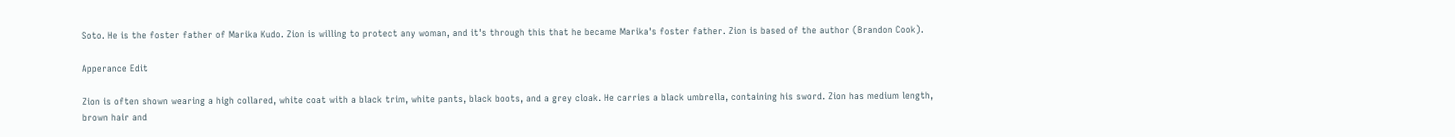Soto. He is the foster father of Marika Kudo. Zion is willing to protect any woman, and it's through this that he became Marika's foster father. Zion is based of the author (Brandon Cook).

Apperance Edit

Zion is often shown wearing a high collared, white coat with a black trim, white pants, black boots, and a grey cloak. He carries a black umbrella, containing his sword. Zion has medium length, brown hair and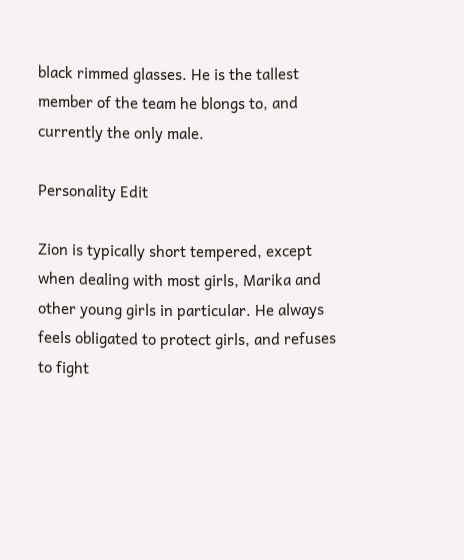black rimmed glasses. He is the tallest member of the team he blongs to, and currently the only male.

Personality Edit

Zion is typically short tempered, except when dealing with most girls, Marika and other young girls in particular. He always feels obligated to protect girls, and refuses to fight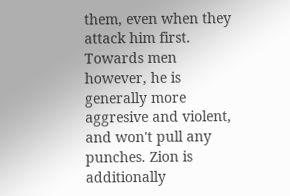them, even when they attack him first. Towards men however, he is generally more aggresive and violent, and won't pull any punches. Zion is additionally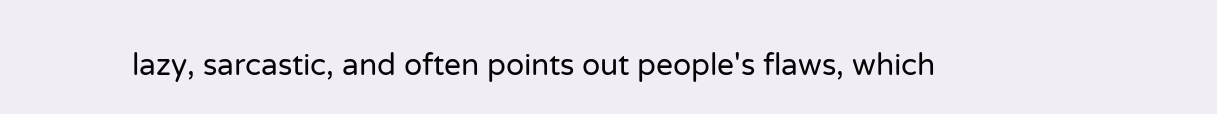lazy, sarcastic, and often points out people's flaws, which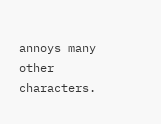annoys many other characters.